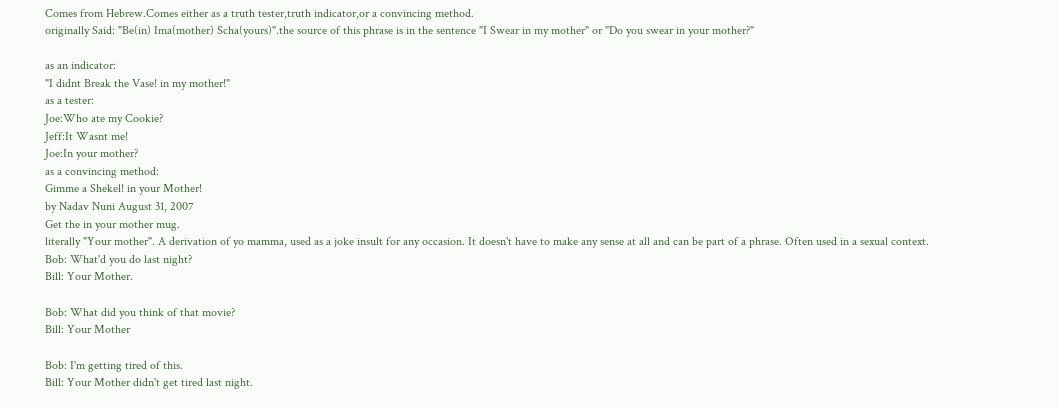Comes from Hebrew.Comes either as a truth tester,truth indicator,or a convincing method.
originally Said: "Be(in) Ima(mother) Scha(yours)".the source of this phrase is in the sentence "I Swear in my mother" or "Do you swear in your mother?"

as an indicator:
"I didnt Break the Vase! in my mother!"
as a tester:
Joe:Who ate my Cookie?
Jeff:It Wasnt me!
Joe:In your mother?
as a convincing method:
Gimme a Shekel! in your Mother!
by Nadav Nuni August 31, 2007
Get the in your mother mug.
literally "Your mother". A derivation of yo mamma, used as a joke insult for any occasion. It doesn't have to make any sense at all and can be part of a phrase. Often used in a sexual context.
Bob: What'd you do last night?
Bill: Your Mother.

Bob: What did you think of that movie?
Bill: Your Mother

Bob: I'm getting tired of this.
Bill: Your Mother didn't get tired last night.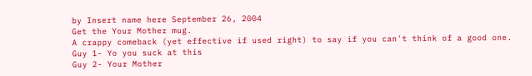by Insert name here September 26, 2004
Get the Your Mother mug.
A crappy comeback (yet effective if used right) to say if you can't think of a good one.
Guy 1- Yo you suck at this
Guy 2- Your Mother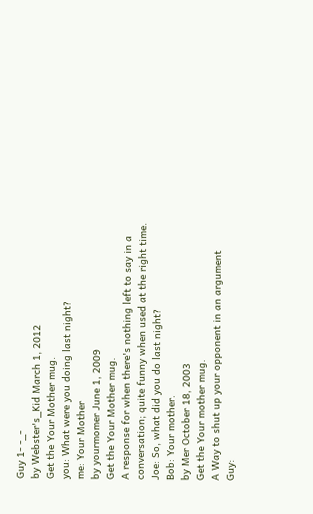Guy 1- -_-
by Webster's_Kid March 1, 2012
Get the Your Mother mug.
you: What were you doing last night?
me: Your Mother
by yourmomer June 1, 2009
Get the Your Mother mug.
A response for when there's nothing left to say in a conversation; quite funny when used at the right time.
Joe: So, what did you do last night?
Bob: Your mother.
by Mer October 18, 2003
Get the Your mother mug.
A Way to shut up your opponent in an argument
Guy: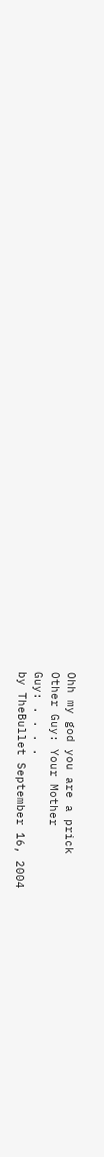Ohh my god you are a prick
Other Guy: Your Mother
Guy: . . . .
by TheBullet September 16, 2004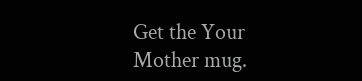Get the Your Mother mug.